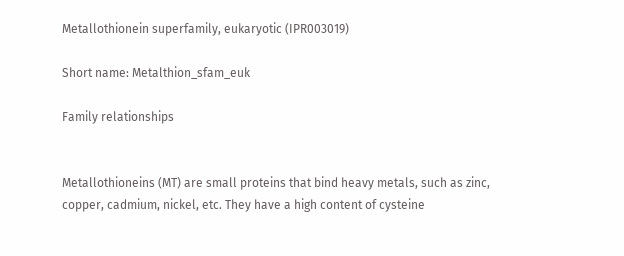Metallothionein superfamily, eukaryotic (IPR003019)

Short name: Metalthion_sfam_euk

Family relationships


Metallothioneins (MT) are small proteins that bind heavy metals, such as zinc, copper, cadmium, nickel, etc. They have a high content of cysteine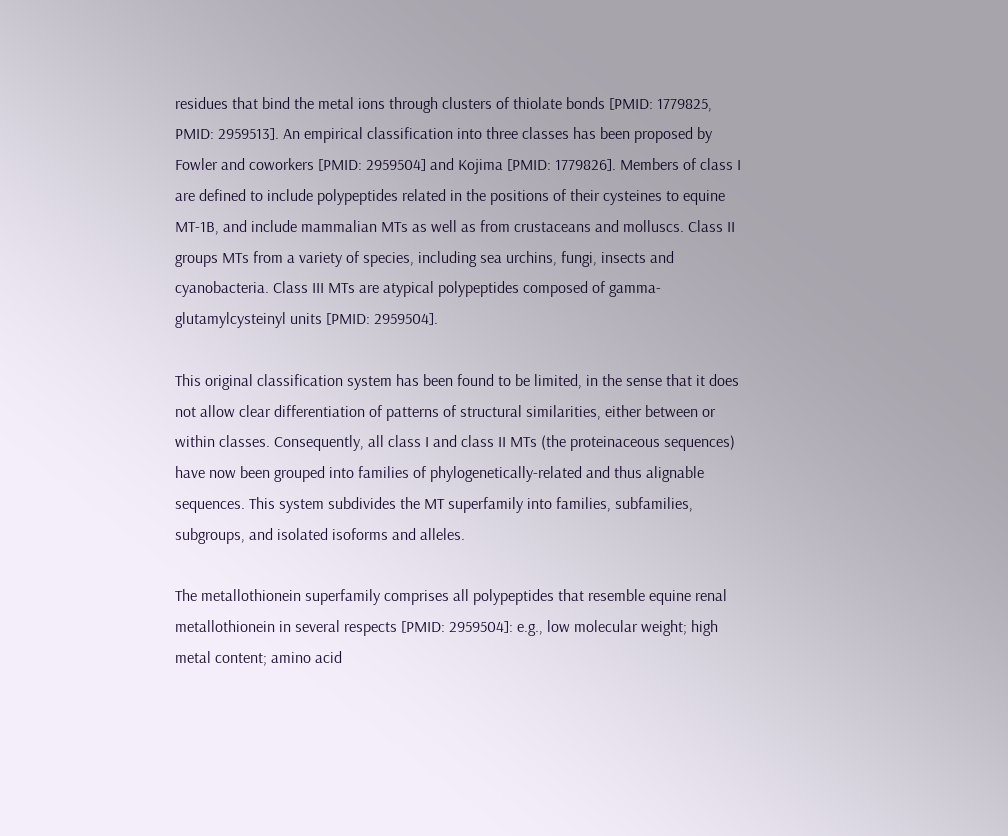residues that bind the metal ions through clusters of thiolate bonds [PMID: 1779825, PMID: 2959513]. An empirical classification into three classes has been proposed by Fowler and coworkers [PMID: 2959504] and Kojima [PMID: 1779826]. Members of class I are defined to include polypeptides related in the positions of their cysteines to equine MT-1B, and include mammalian MTs as well as from crustaceans and molluscs. Class II groups MTs from a variety of species, including sea urchins, fungi, insects and cyanobacteria. Class III MTs are atypical polypeptides composed of gamma-glutamylcysteinyl units [PMID: 2959504].

This original classification system has been found to be limited, in the sense that it does not allow clear differentiation of patterns of structural similarities, either between or within classes. Consequently, all class I and class II MTs (the proteinaceous sequences) have now been grouped into families of phylogenetically-related and thus alignable sequences. This system subdivides the MT superfamily into families, subfamilies, subgroups, and isolated isoforms and alleles.

The metallothionein superfamily comprises all polypeptides that resemble equine renal metallothionein in several respects [PMID: 2959504]: e.g., low molecular weight; high metal content; amino acid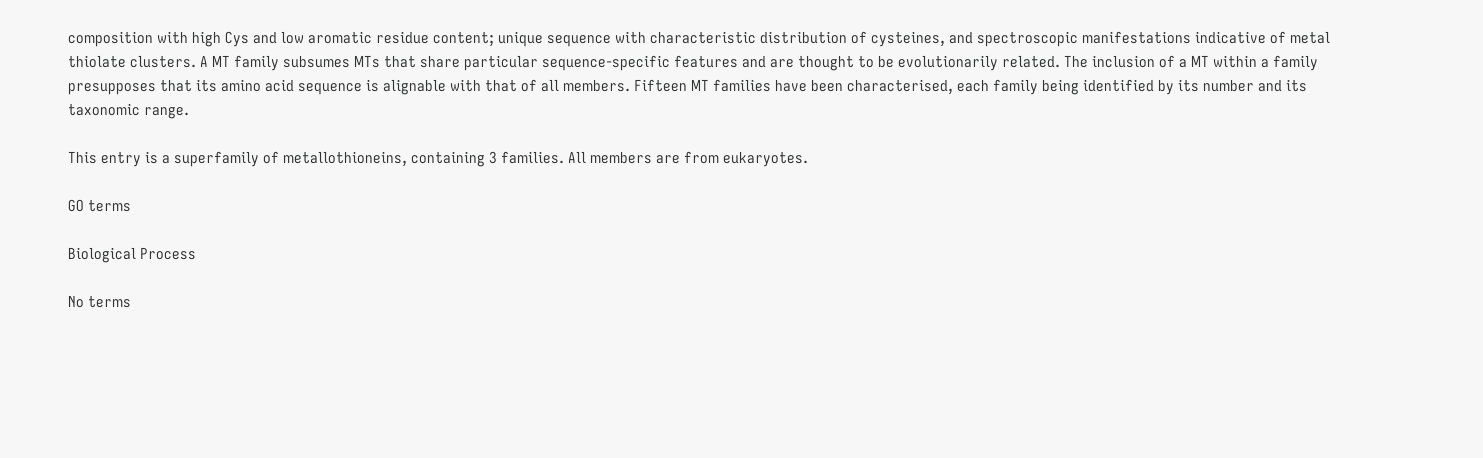composition with high Cys and low aromatic residue content; unique sequence with characteristic distribution of cysteines, and spectroscopic manifestations indicative of metal thiolate clusters. A MT family subsumes MTs that share particular sequence-specific features and are thought to be evolutionarily related. The inclusion of a MT within a family presupposes that its amino acid sequence is alignable with that of all members. Fifteen MT families have been characterised, each family being identified by its number and its taxonomic range.

This entry is a superfamily of metallothioneins, containing 3 families. All members are from eukaryotes.

GO terms

Biological Process

No terms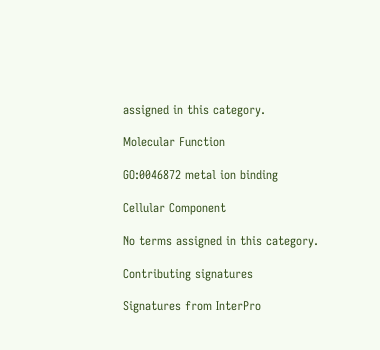assigned in this category.

Molecular Function

GO:0046872 metal ion binding

Cellular Component

No terms assigned in this category.

Contributing signatures

Signatures from InterPro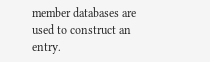member databases are used to construct an entry.